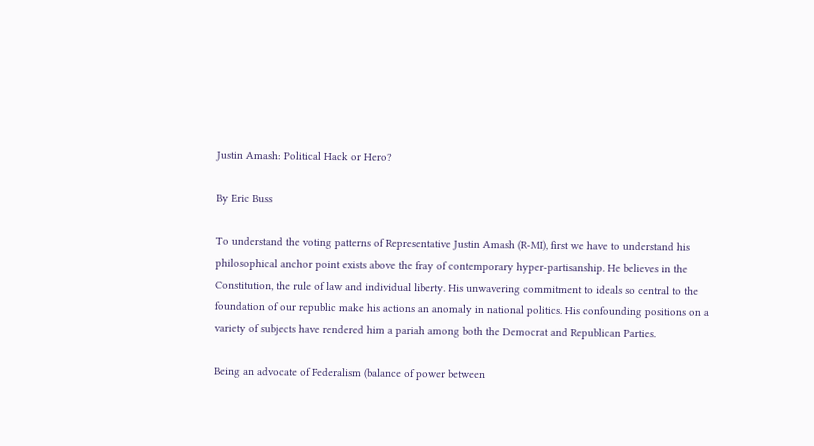Justin Amash: Political Hack or Hero?

By Eric Buss

To understand the voting patterns of Representative Justin Amash (R-MI), first we have to understand his philosophical anchor point exists above the fray of contemporary hyper-partisanship. He believes in the Constitution, the rule of law and individual liberty. His unwavering commitment to ideals so central to the foundation of our republic make his actions an anomaly in national politics. His confounding positions on a variety of subjects have rendered him a pariah among both the Democrat and Republican Parties.

Being an advocate of Federalism (balance of power between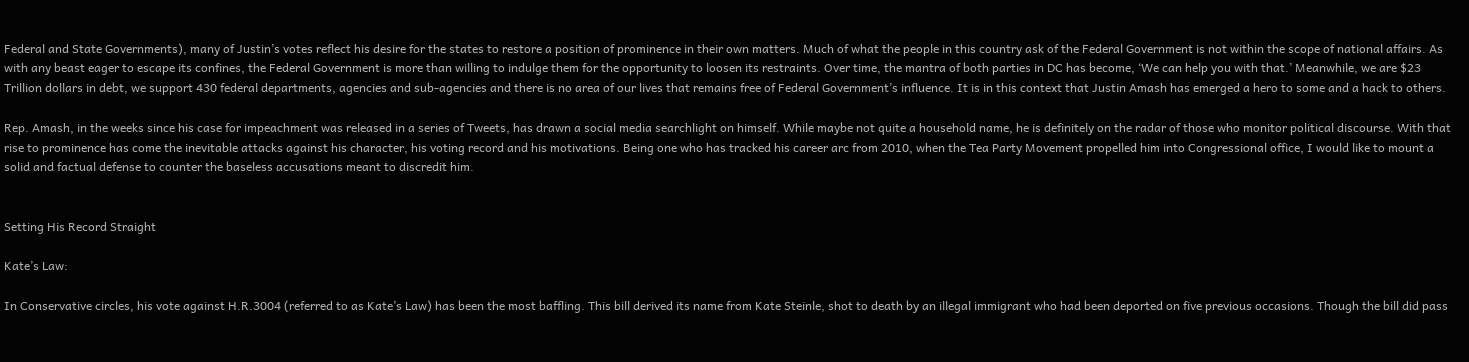Federal and State Governments), many of Justin’s votes reflect his desire for the states to restore a position of prominence in their own matters. Much of what the people in this country ask of the Federal Government is not within the scope of national affairs. As with any beast eager to escape its confines, the Federal Government is more than willing to indulge them for the opportunity to loosen its restraints. Over time, the mantra of both parties in DC has become, ‘We can help you with that.’ Meanwhile, we are $23 Trillion dollars in debt, we support 430 federal departments, agencies and sub-agencies and there is no area of our lives that remains free of Federal Government’s influence. It is in this context that Justin Amash has emerged a hero to some and a hack to others.

Rep. Amash, in the weeks since his case for impeachment was released in a series of Tweets, has drawn a social media searchlight on himself. While maybe not quite a household name, he is definitely on the radar of those who monitor political discourse. With that rise to prominence has come the inevitable attacks against his character, his voting record and his motivations. Being one who has tracked his career arc from 2010, when the Tea Party Movement propelled him into Congressional office, I would like to mount a solid and factual defense to counter the baseless accusations meant to discredit him.


Setting His Record Straight

Kate’s Law:

In Conservative circles, his vote against H.R.3004 (referred to as Kate’s Law) has been the most baffling. This bill derived its name from Kate Steinle, shot to death by an illegal immigrant who had been deported on five previous occasions. Though the bill did pass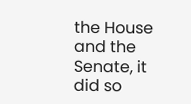the House and the Senate, it did so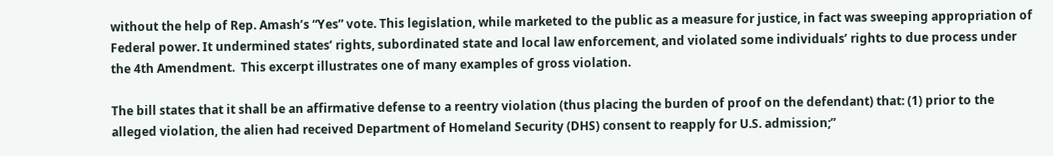without the help of Rep. Amash’s “Yes” vote. This legislation, while marketed to the public as a measure for justice, in fact was sweeping appropriation of Federal power. It undermined states’ rights, subordinated state and local law enforcement, and violated some individuals’ rights to due process under the 4th Amendment.  This excerpt illustrates one of many examples of gross violation.

The bill states that it shall be an affirmative defense to a reentry violation (thus placing the burden of proof on the defendant) that: (1) prior to the alleged violation, the alien had received Department of Homeland Security (DHS) consent to reapply for U.S. admission;”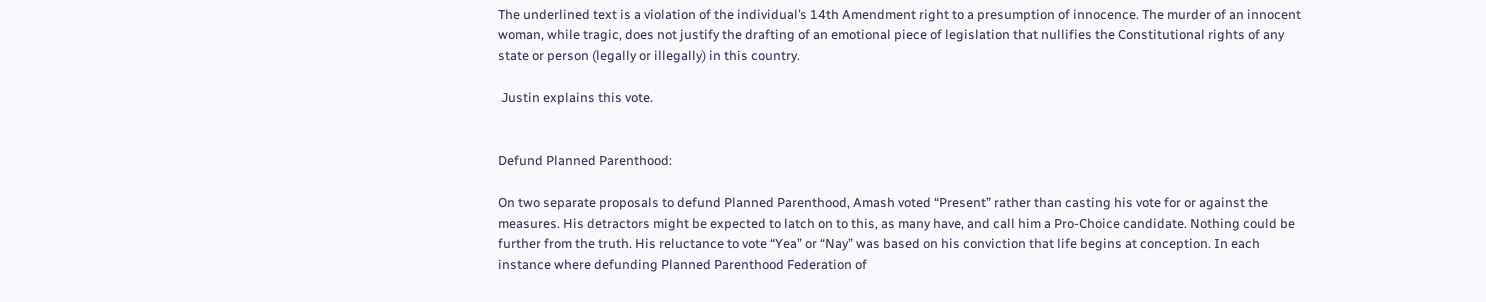The underlined text is a violation of the individual’s 14th Amendment right to a presumption of innocence. The murder of an innocent woman, while tragic, does not justify the drafting of an emotional piece of legislation that nullifies the Constitutional rights of any state or person (legally or illegally) in this country.

 Justin explains this vote.


Defund Planned Parenthood:

On two separate proposals to defund Planned Parenthood, Amash voted “Present” rather than casting his vote for or against the measures. His detractors might be expected to latch on to this, as many have, and call him a Pro-Choice candidate. Nothing could be further from the truth. His reluctance to vote “Yea” or “Nay” was based on his conviction that life begins at conception. In each instance where defunding Planned Parenthood Federation of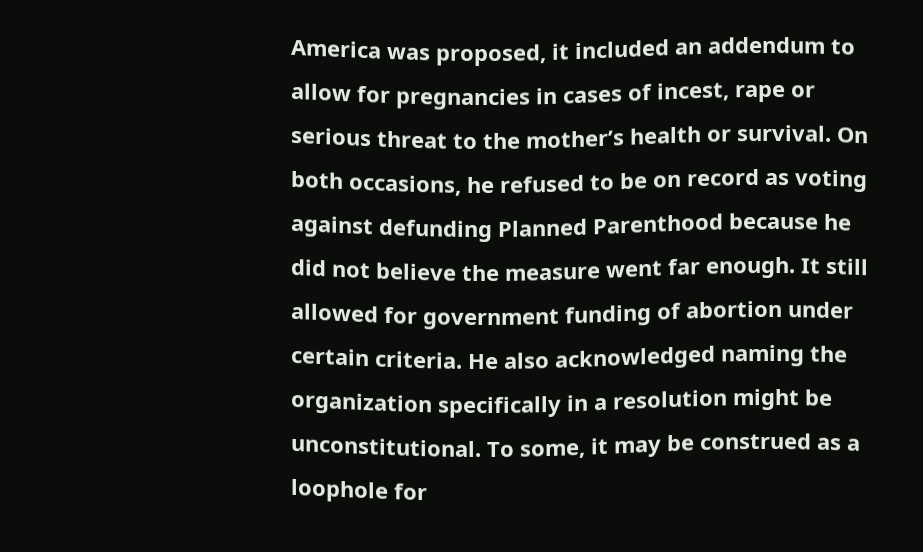America was proposed, it included an addendum to allow for pregnancies in cases of incest, rape or serious threat to the mother’s health or survival. On both occasions, he refused to be on record as voting against defunding Planned Parenthood because he did not believe the measure went far enough. It still allowed for government funding of abortion under certain criteria. He also acknowledged naming the organization specifically in a resolution might be unconstitutional. To some, it may be construed as a loophole for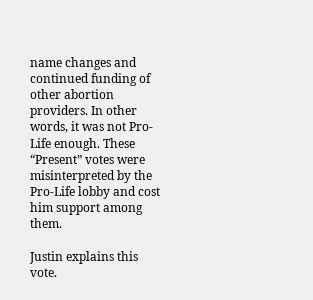name changes and continued funding of other abortion providers. In other words, it was not Pro-Life enough. These “Present” votes were misinterpreted by the Pro-Life lobby and cost him support among them.

Justin explains this vote.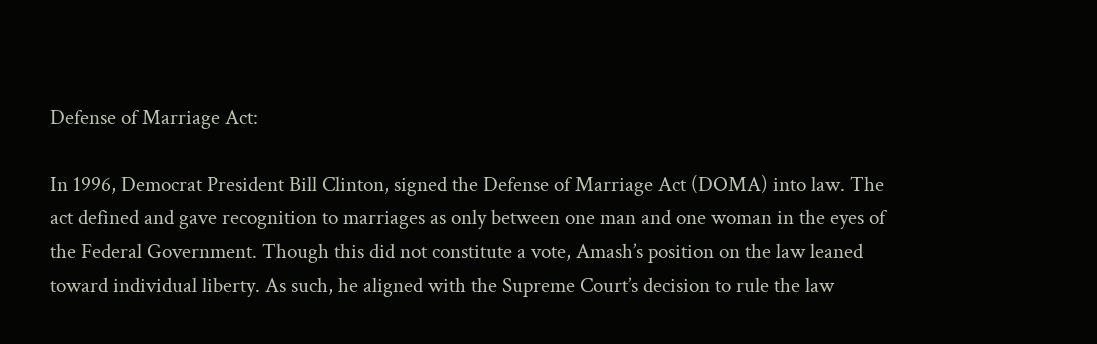Defense of Marriage Act:

In 1996, Democrat President Bill Clinton, signed the Defense of Marriage Act (DOMA) into law. The act defined and gave recognition to marriages as only between one man and one woman in the eyes of the Federal Government. Though this did not constitute a vote, Amash’s position on the law leaned toward individual liberty. As such, he aligned with the Supreme Court’s decision to rule the law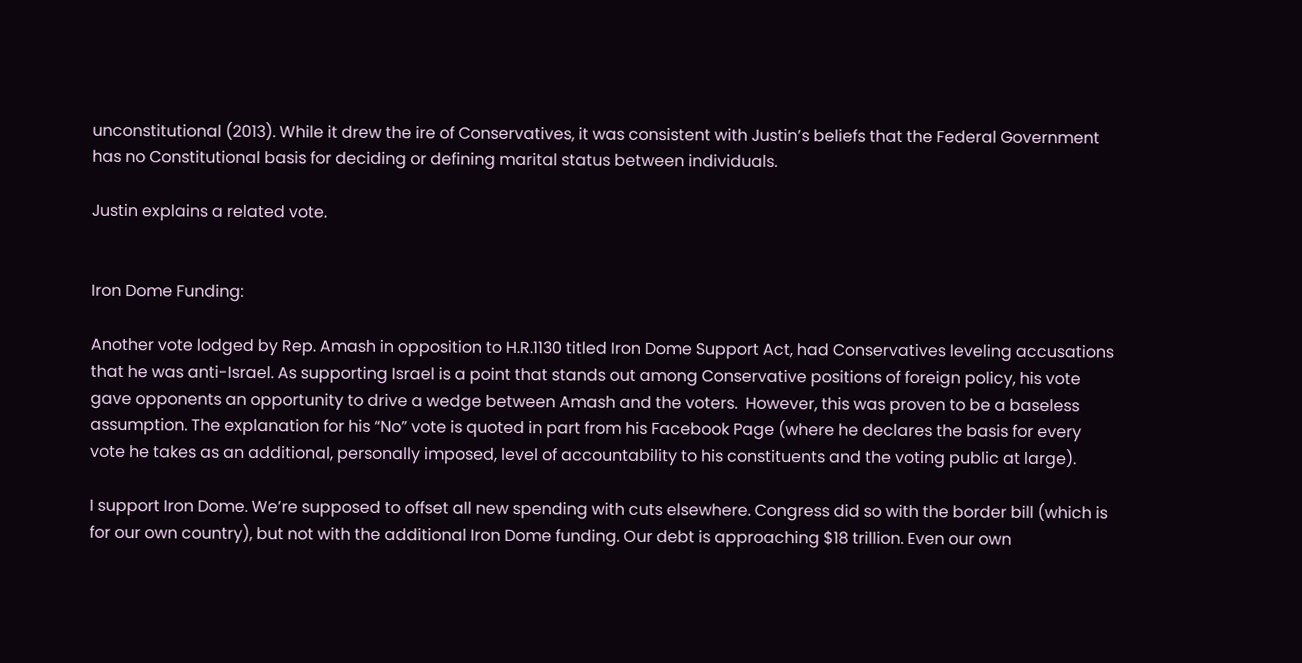unconstitutional (2013). While it drew the ire of Conservatives, it was consistent with Justin’s beliefs that the Federal Government has no Constitutional basis for deciding or defining marital status between individuals.

Justin explains a related vote.


Iron Dome Funding:

Another vote lodged by Rep. Amash in opposition to H.R.1130 titled Iron Dome Support Act, had Conservatives leveling accusations that he was anti-Israel. As supporting Israel is a point that stands out among Conservative positions of foreign policy, his vote gave opponents an opportunity to drive a wedge between Amash and the voters.  However, this was proven to be a baseless assumption. The explanation for his “No” vote is quoted in part from his Facebook Page (where he declares the basis for every vote he takes as an additional, personally imposed, level of accountability to his constituents and the voting public at large).

I support Iron Dome. We’re supposed to offset all new spending with cuts elsewhere. Congress did so with the border bill (which is for our own country), but not with the additional Iron Dome funding. Our debt is approaching $18 trillion. Even our own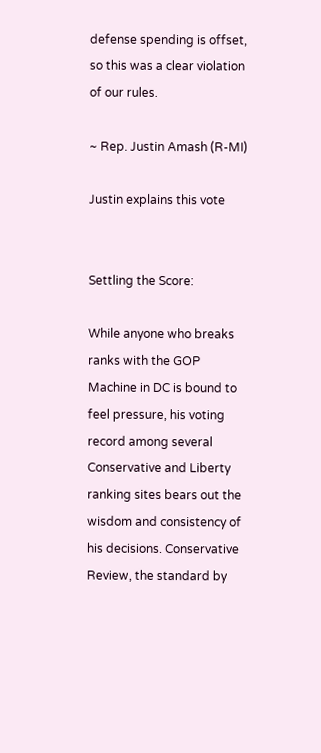defense spending is offset, so this was a clear violation of our rules.

~ Rep. Justin Amash (R-MI)

Justin explains this vote


Settling the Score:

While anyone who breaks ranks with the GOP Machine in DC is bound to feel pressure, his voting record among several Conservative and Liberty ranking sites bears out the wisdom and consistency of his decisions. Conservative Review, the standard by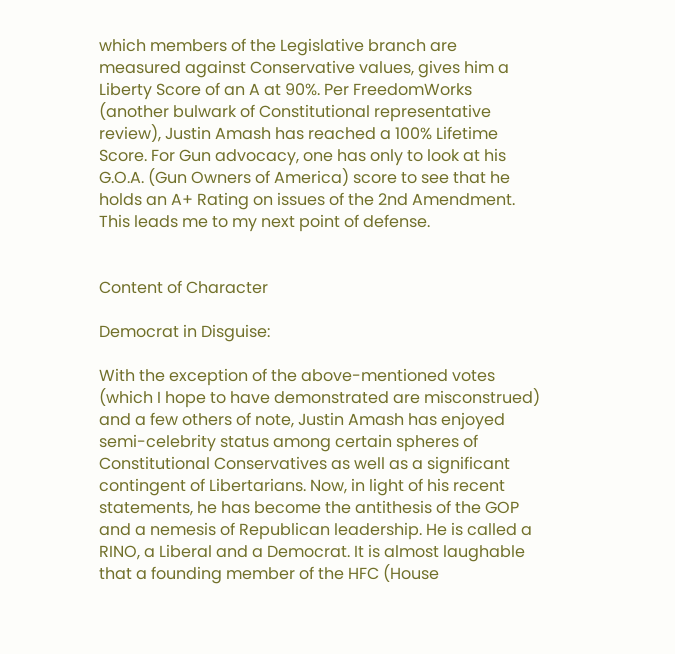which members of the Legislative branch are measured against Conservative values, gives him a Liberty Score of an A at 90%. Per FreedomWorks (another bulwark of Constitutional representative review), Justin Amash has reached a 100% Lifetime Score. For Gun advocacy, one has only to look at his G.O.A. (Gun Owners of America) score to see that he holds an A+ Rating on issues of the 2nd Amendment. This leads me to my next point of defense.


Content of Character

Democrat in Disguise:

With the exception of the above-mentioned votes (which I hope to have demonstrated are misconstrued) and a few others of note, Justin Amash has enjoyed semi-celebrity status among certain spheres of Constitutional Conservatives as well as a significant contingent of Libertarians. Now, in light of his recent statements, he has become the antithesis of the GOP and a nemesis of Republican leadership. He is called a RINO, a Liberal and a Democrat. It is almost laughable that a founding member of the HFC (House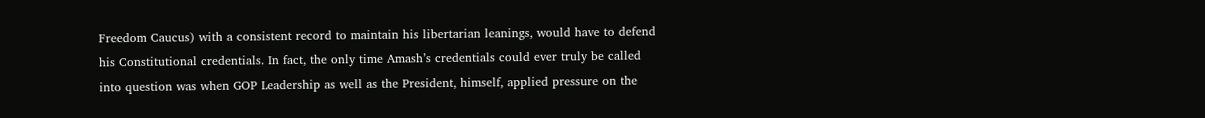Freedom Caucus) with a consistent record to maintain his libertarian leanings, would have to defend his Constitutional credentials. In fact, the only time Amash’s credentials could ever truly be called into question was when GOP Leadership as well as the President, himself, applied pressure on the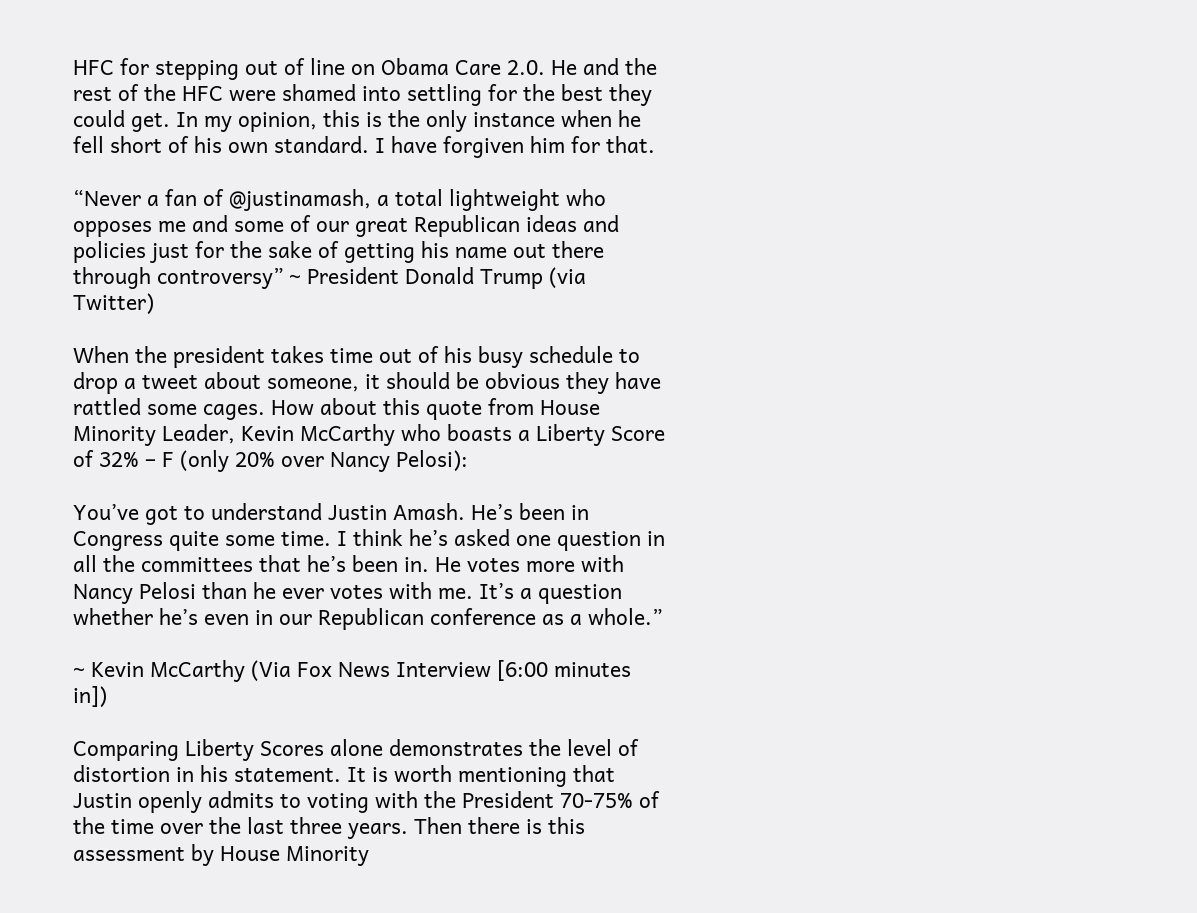HFC for stepping out of line on Obama Care 2.0. He and the rest of the HFC were shamed into settling for the best they could get. In my opinion, this is the only instance when he fell short of his own standard. I have forgiven him for that.

“Never a fan of @justinamash, a total lightweight who opposes me and some of our great Republican ideas and policies just for the sake of getting his name out there through controversy” ~ President Donald Trump (via Twitter)

When the president takes time out of his busy schedule to drop a tweet about someone, it should be obvious they have rattled some cages. How about this quote from House Minority Leader, Kevin McCarthy who boasts a Liberty Score of 32% – F (only 20% over Nancy Pelosi):

You’ve got to understand Justin Amash. He’s been in Congress quite some time. I think he’s asked one question in all the committees that he’s been in. He votes more with Nancy Pelosi than he ever votes with me. It’s a question whether he’s even in our Republican conference as a whole.”

~ Kevin McCarthy (Via Fox News Interview [6:00 minutes in])

Comparing Liberty Scores alone demonstrates the level of distortion in his statement. It is worth mentioning that Justin openly admits to voting with the President 70-75% of the time over the last three years. Then there is this assessment by House Minority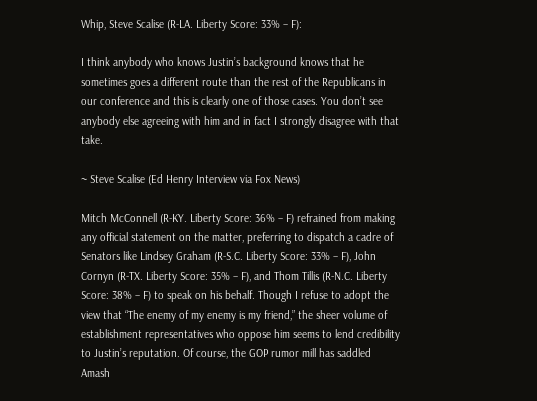Whip, Steve Scalise (R-LA. Liberty Score: 33% – F):

I think anybody who knows Justin’s background knows that he sometimes goes a different route than the rest of the Republicans in our conference and this is clearly one of those cases. You don’t see anybody else agreeing with him and in fact I strongly disagree with that take.

~ Steve Scalise (Ed Henry Interview via Fox News)

Mitch McConnell (R-KY. Liberty Score: 36% – F) refrained from making any official statement on the matter, preferring to dispatch a cadre of Senators like Lindsey Graham (R-S.C. Liberty Score: 33% – F), John Cornyn (R-TX. Liberty Score: 35% – F), and Thom Tillis (R-N.C. Liberty Score: 38% – F) to speak on his behalf. Though I refuse to adopt the view that “The enemy of my enemy is my friend,” the sheer volume of establishment representatives who oppose him seems to lend credibility to Justin’s reputation. Of course, the GOP rumor mill has saddled Amash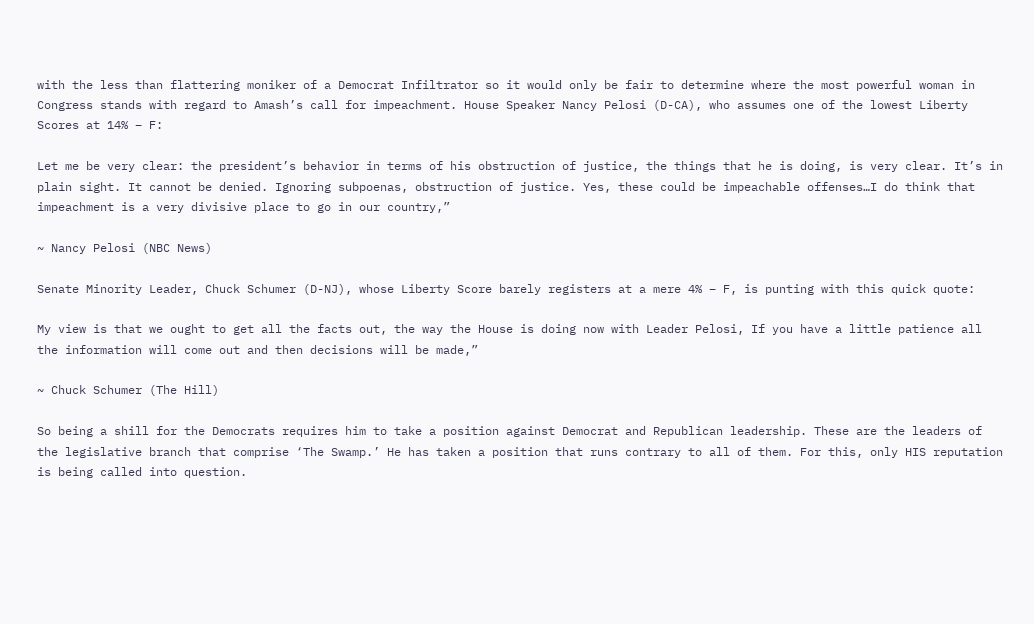with the less than flattering moniker of a Democrat Infiltrator so it would only be fair to determine where the most powerful woman in Congress stands with regard to Amash’s call for impeachment. House Speaker Nancy Pelosi (D-CA), who assumes one of the lowest Liberty Scores at 14% – F:

Let me be very clear: the president’s behavior in terms of his obstruction of justice, the things that he is doing, is very clear. It’s in plain sight. It cannot be denied. Ignoring subpoenas, obstruction of justice. Yes, these could be impeachable offenses…I do think that impeachment is a very divisive place to go in our country,”

~ Nancy Pelosi (NBC News)

Senate Minority Leader, Chuck Schumer (D-NJ), whose Liberty Score barely registers at a mere 4% – F, is punting with this quick quote:

My view is that we ought to get all the facts out, the way the House is doing now with Leader Pelosi, If you have a little patience all the information will come out and then decisions will be made,”

~ Chuck Schumer (The Hill)

So being a shill for the Democrats requires him to take a position against Democrat and Republican leadership. These are the leaders of the legislative branch that comprise ‘The Swamp.’ He has taken a position that runs contrary to all of them. For this, only HIS reputation is being called into question.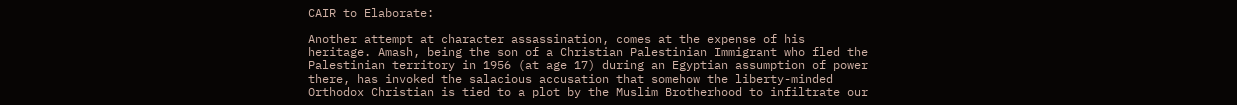CAIR to Elaborate:

Another attempt at character assassination, comes at the expense of his heritage. Amash, being the son of a Christian Palestinian Immigrant who fled the Palestinian territory in 1956 (at age 17) during an Egyptian assumption of power there, has invoked the salacious accusation that somehow the liberty-minded Orthodox Christian is tied to a plot by the Muslim Brotherhood to infiltrate our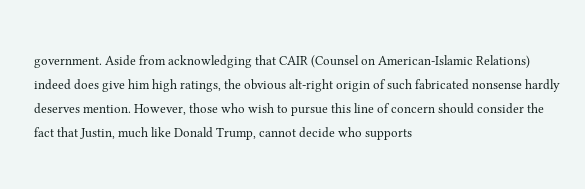government. Aside from acknowledging that CAIR (Counsel on American-Islamic Relations) indeed does give him high ratings, the obvious alt-right origin of such fabricated nonsense hardly deserves mention. However, those who wish to pursue this line of concern should consider the fact that Justin, much like Donald Trump, cannot decide who supports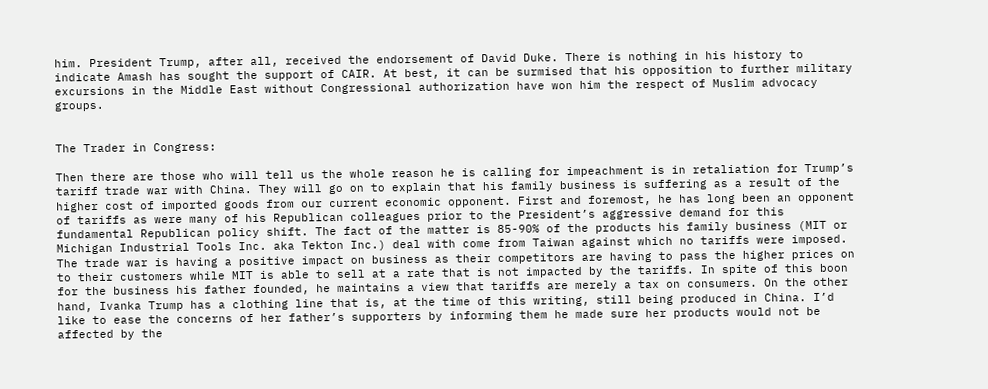him. President Trump, after all, received the endorsement of David Duke. There is nothing in his history to indicate Amash has sought the support of CAIR. At best, it can be surmised that his opposition to further military excursions in the Middle East without Congressional authorization have won him the respect of Muslim advocacy groups.


The Trader in Congress:

Then there are those who will tell us the whole reason he is calling for impeachment is in retaliation for Trump’s tariff trade war with China. They will go on to explain that his family business is suffering as a result of the higher cost of imported goods from our current economic opponent. First and foremost, he has long been an opponent of tariffs as were many of his Republican colleagues prior to the President’s aggressive demand for this fundamental Republican policy shift. The fact of the matter is 85-90% of the products his family business (MIT or Michigan Industrial Tools Inc. aka Tekton Inc.) deal with come from Taiwan against which no tariffs were imposed. The trade war is having a positive impact on business as their competitors are having to pass the higher prices on to their customers while MIT is able to sell at a rate that is not impacted by the tariffs. In spite of this boon for the business his father founded, he maintains a view that tariffs are merely a tax on consumers. On the other hand, Ivanka Trump has a clothing line that is, at the time of this writing, still being produced in China. I’d like to ease the concerns of her father’s supporters by informing them he made sure her products would not be affected by the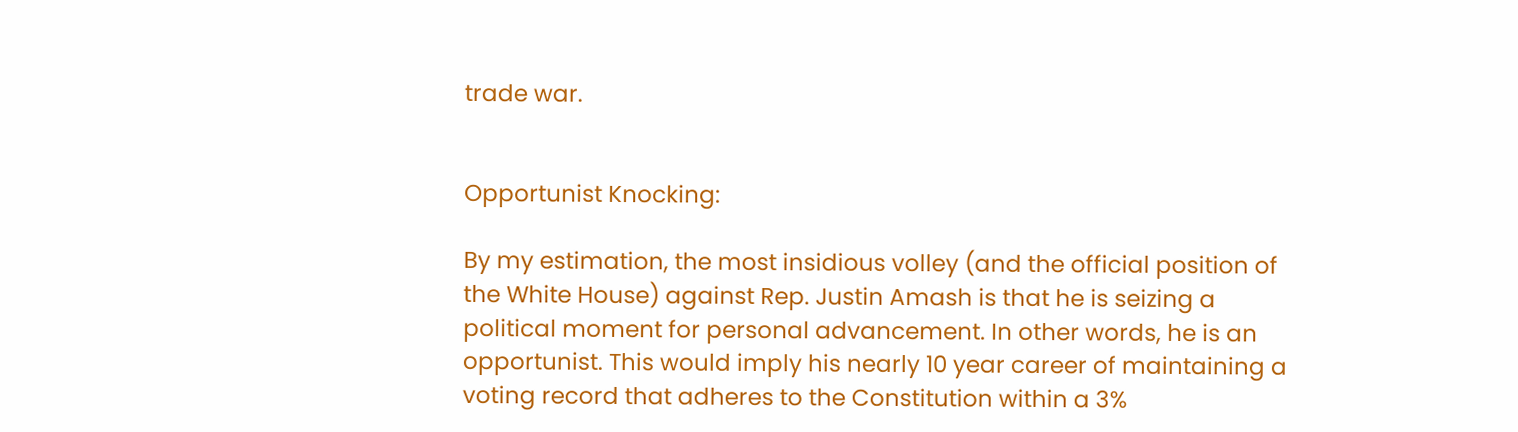trade war.


Opportunist Knocking:

By my estimation, the most insidious volley (and the official position of the White House) against Rep. Justin Amash is that he is seizing a political moment for personal advancement. In other words, he is an opportunist. This would imply his nearly 10 year career of maintaining a voting record that adheres to the Constitution within a 3%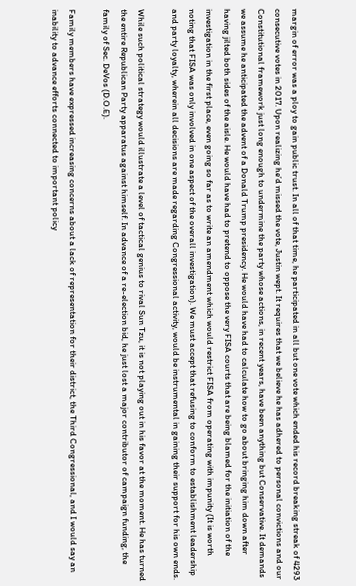margin of error was a ploy to gain public trust. In all of that time, he participated in all but one vote which ended his record breaking streak of 4293 consecutive votes in 2017. Upon realizing he’d missed the vote, Justin wept. It requires that we believe he has adhered to personal convictions and our Constitutional framework just long enough to undermine the party whose actions, in recent years, have been anything but Conservative. It demands we assume he anticipated the advent of a Donald Trump presidency. He would have had to calculate how to go about bringing him down after having jilted both sides of the aisle. He would have had to pretend to oppose the very FISA courts that are being blamed for the initiation of the investigation in the first place, even going so far as to write an amendment which would restrict FISA from operating with impunity (It is worth noting that FISA was only involved in one aspect of the overall investigation). We must accept that refusing to conform to establishment leadership and party loyalty, wherein all decisions are made regarding Congressional activity, would be instrumental in gaining their support for his own ends.

While such political strategy would illustrate a level of tactical genius to rival Sun Tzu, it is not playing out in his favor at the moment. He has turned the entire Republican Party apparatus against himself. In advance of a re-election bid, he just lost a major contributor of campaign funding, the family of Sec. DeVos (D.O.E).

Family members have expressed increasing concerns about a lack of representation for their district, the Third Congressional, and I would say an inability to advance efforts connected to important policy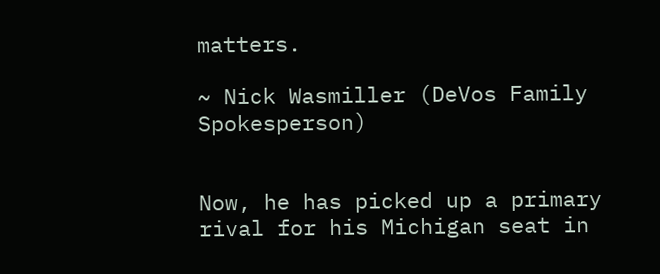matters.

~ Nick Wasmiller (DeVos Family Spokesperson)


Now, he has picked up a primary rival for his Michigan seat in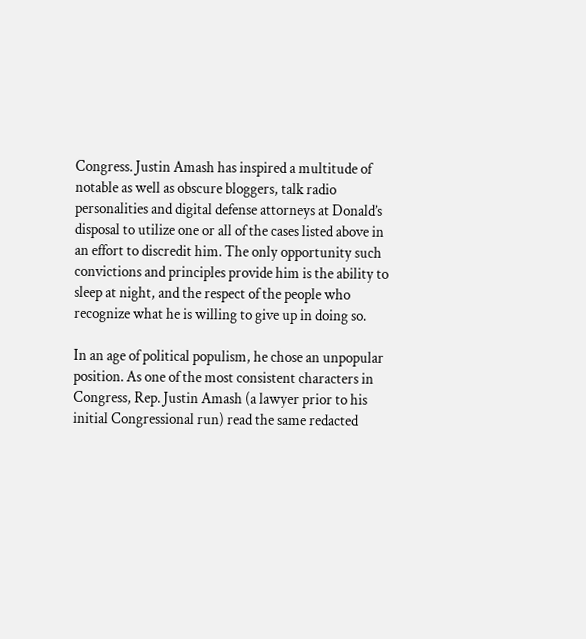Congress. Justin Amash has inspired a multitude of notable as well as obscure bloggers, talk radio personalities and digital defense attorneys at Donald’s disposal to utilize one or all of the cases listed above in an effort to discredit him. The only opportunity such convictions and principles provide him is the ability to sleep at night, and the respect of the people who recognize what he is willing to give up in doing so.

In an age of political populism, he chose an unpopular position. As one of the most consistent characters in Congress, Rep. Justin Amash (a lawyer prior to his initial Congressional run) read the same redacted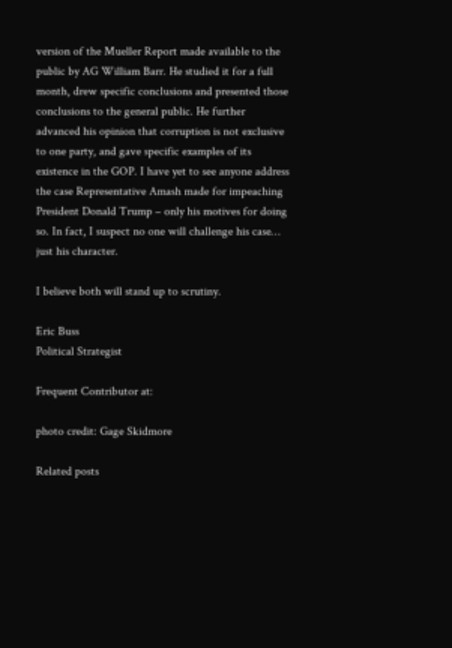version of the Mueller Report made available to the public by AG William Barr. He studied it for a full month, drew specific conclusions and presented those conclusions to the general public. He further advanced his opinion that corruption is not exclusive to one party, and gave specific examples of its existence in the GOP. I have yet to see anyone address the case Representative Amash made for impeaching President Donald Trump – only his motives for doing so. In fact, I suspect no one will challenge his case… just his character.

I believe both will stand up to scrutiny.

Eric Buss
Political Strategist

Frequent Contributor at:

photo credit: Gage Skidmore

Related posts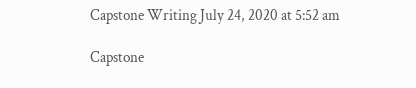Capstone Writing July 24, 2020 at 5:52 am

Capstone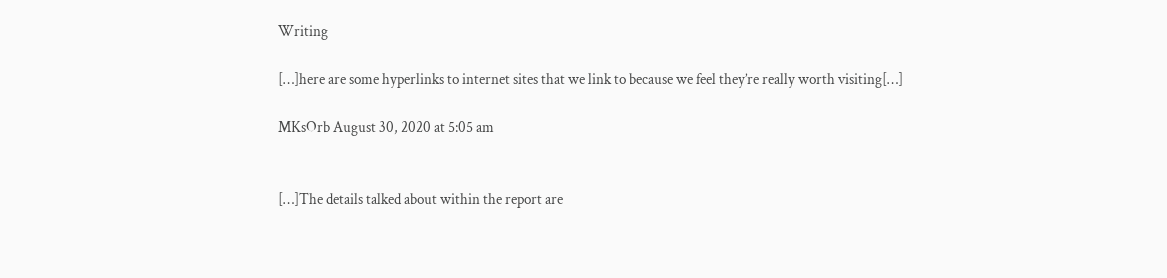Writing

[…]here are some hyperlinks to internet sites that we link to because we feel they’re really worth visiting[…]

MKsOrb August 30, 2020 at 5:05 am


[…]The details talked about within the report are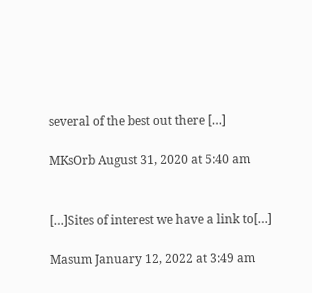several of the best out there […]

MKsOrb August 31, 2020 at 5:40 am


[…]Sites of interest we have a link to[…]

Masum January 12, 2022 at 3:49 am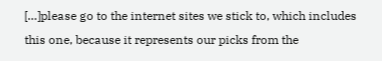[…]please go to the internet sites we stick to, which includes this one, because it represents our picks from the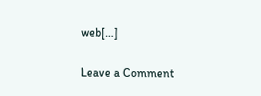web[…]

Leave a Comment